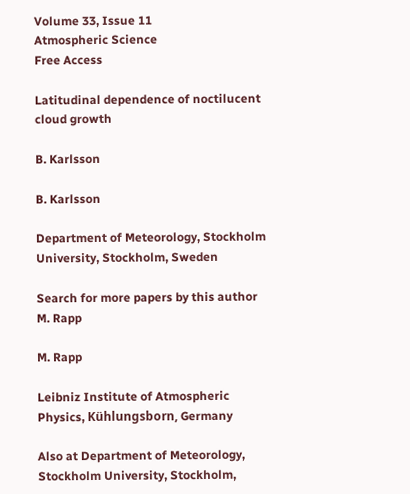Volume 33, Issue 11
Atmospheric Science
Free Access

Latitudinal dependence of noctilucent cloud growth

B. Karlsson

B. Karlsson

Department of Meteorology, Stockholm University, Stockholm, Sweden

Search for more papers by this author
M. Rapp

M. Rapp

Leibniz Institute of Atmospheric Physics, Kühlungsborn, Germany

Also at Department of Meteorology, Stockholm University, Stockholm,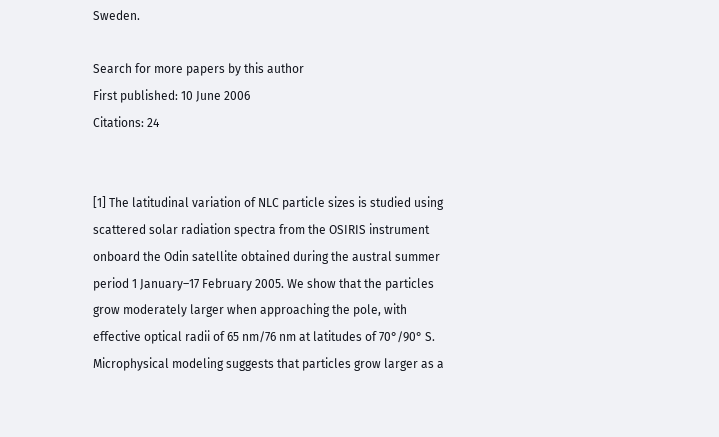Sweden.

Search for more papers by this author
First published: 10 June 2006
Citations: 24


[1] The latitudinal variation of NLC particle sizes is studied using scattered solar radiation spectra from the OSIRIS instrument onboard the Odin satellite obtained during the austral summer period 1 January–17 February 2005. We show that the particles grow moderately larger when approaching the pole, with effective optical radii of 65 nm/76 nm at latitudes of 70°/90° S. Microphysical modeling suggests that particles grow larger as a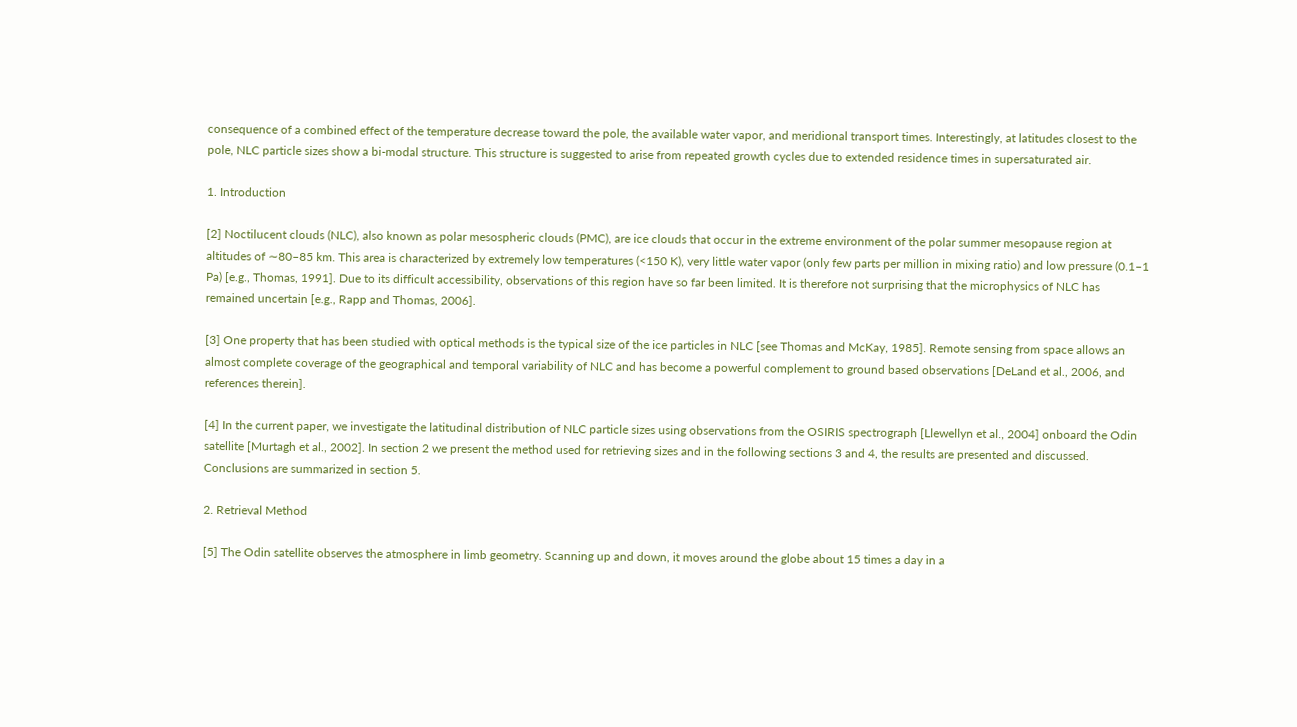consequence of a combined effect of the temperature decrease toward the pole, the available water vapor, and meridional transport times. Interestingly, at latitudes closest to the pole, NLC particle sizes show a bi-modal structure. This structure is suggested to arise from repeated growth cycles due to extended residence times in supersaturated air.

1. Introduction

[2] Noctilucent clouds (NLC), also known as polar mesospheric clouds (PMC), are ice clouds that occur in the extreme environment of the polar summer mesopause region at altitudes of ∼80–85 km. This area is characterized by extremely low temperatures (<150 K), very little water vapor (only few parts per million in mixing ratio) and low pressure (0.1–1 Pa) [e.g., Thomas, 1991]. Due to its difficult accessibility, observations of this region have so far been limited. It is therefore not surprising that the microphysics of NLC has remained uncertain [e.g., Rapp and Thomas, 2006].

[3] One property that has been studied with optical methods is the typical size of the ice particles in NLC [see Thomas and McKay, 1985]. Remote sensing from space allows an almost complete coverage of the geographical and temporal variability of NLC and has become a powerful complement to ground based observations [DeLand et al., 2006, and references therein].

[4] In the current paper, we investigate the latitudinal distribution of NLC particle sizes using observations from the OSIRIS spectrograph [Llewellyn et al., 2004] onboard the Odin satellite [Murtagh et al., 2002]. In section 2 we present the method used for retrieving sizes and in the following sections 3 and 4, the results are presented and discussed. Conclusions are summarized in section 5.

2. Retrieval Method

[5] The Odin satellite observes the atmosphere in limb geometry. Scanning up and down, it moves around the globe about 15 times a day in a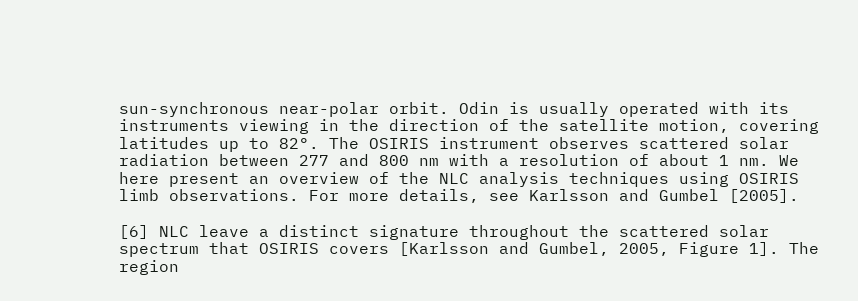sun-synchronous near-polar orbit. Odin is usually operated with its instruments viewing in the direction of the satellite motion, covering latitudes up to 82°. The OSIRIS instrument observes scattered solar radiation between 277 and 800 nm with a resolution of about 1 nm. We here present an overview of the NLC analysis techniques using OSIRIS limb observations. For more details, see Karlsson and Gumbel [2005].

[6] NLC leave a distinct signature throughout the scattered solar spectrum that OSIRIS covers [Karlsson and Gumbel, 2005, Figure 1]. The region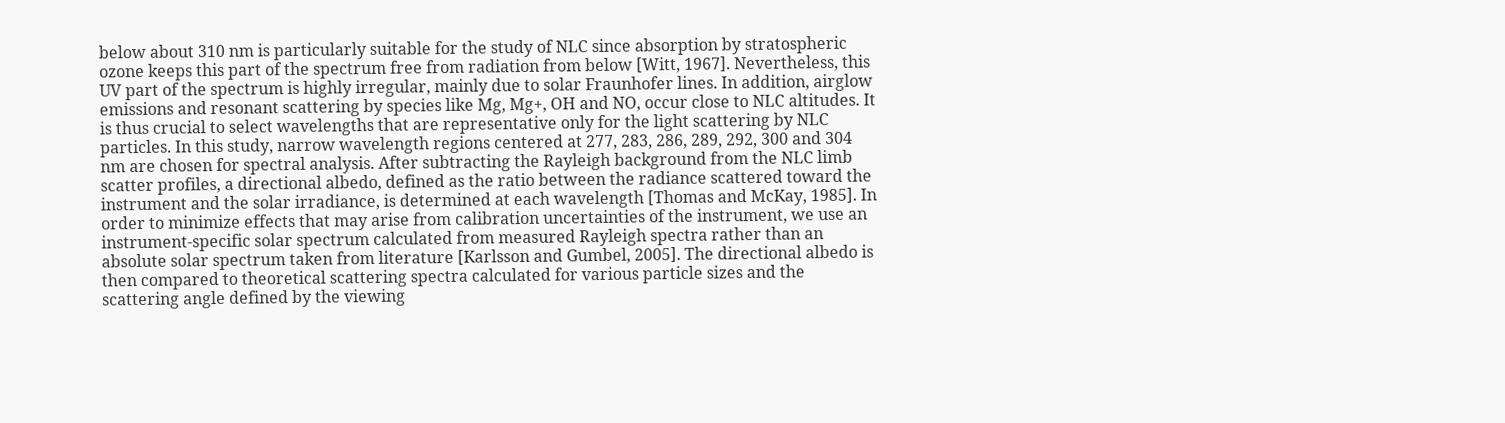below about 310 nm is particularly suitable for the study of NLC since absorption by stratospheric ozone keeps this part of the spectrum free from radiation from below [Witt, 1967]. Nevertheless, this UV part of the spectrum is highly irregular, mainly due to solar Fraunhofer lines. In addition, airglow emissions and resonant scattering by species like Mg, Mg+, OH and NO, occur close to NLC altitudes. It is thus crucial to select wavelengths that are representative only for the light scattering by NLC particles. In this study, narrow wavelength regions centered at 277, 283, 286, 289, 292, 300 and 304 nm are chosen for spectral analysis. After subtracting the Rayleigh background from the NLC limb scatter profiles, a directional albedo, defined as the ratio between the radiance scattered toward the instrument and the solar irradiance, is determined at each wavelength [Thomas and McKay, 1985]. In order to minimize effects that may arise from calibration uncertainties of the instrument, we use an instrument-specific solar spectrum calculated from measured Rayleigh spectra rather than an absolute solar spectrum taken from literature [Karlsson and Gumbel, 2005]. The directional albedo is then compared to theoretical scattering spectra calculated for various particle sizes and the scattering angle defined by the viewing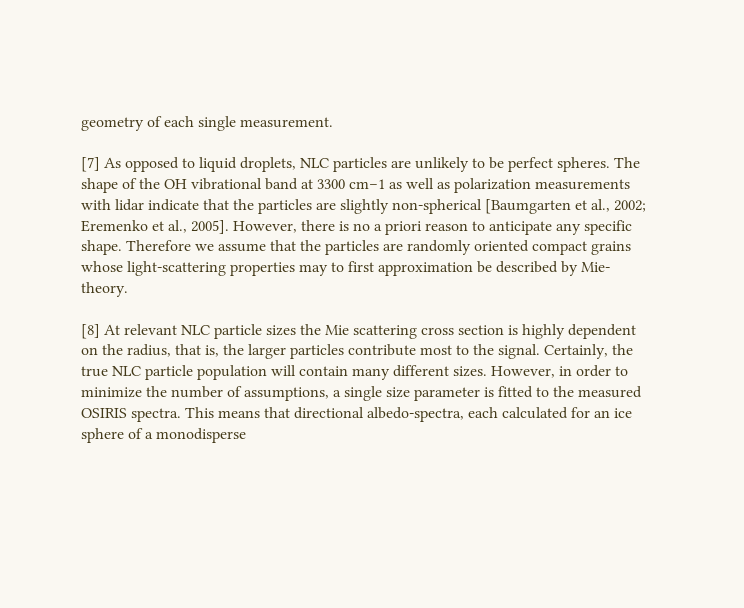geometry of each single measurement.

[7] As opposed to liquid droplets, NLC particles are unlikely to be perfect spheres. The shape of the OH vibrational band at 3300 cm−1 as well as polarization measurements with lidar indicate that the particles are slightly non-spherical [Baumgarten et al., 2002; Eremenko et al., 2005]. However, there is no a priori reason to anticipate any specific shape. Therefore we assume that the particles are randomly oriented compact grains whose light-scattering properties may to first approximation be described by Mie-theory.

[8] At relevant NLC particle sizes the Mie scattering cross section is highly dependent on the radius, that is, the larger particles contribute most to the signal. Certainly, the true NLC particle population will contain many different sizes. However, in order to minimize the number of assumptions, a single size parameter is fitted to the measured OSIRIS spectra. This means that directional albedo-spectra, each calculated for an ice sphere of a monodisperse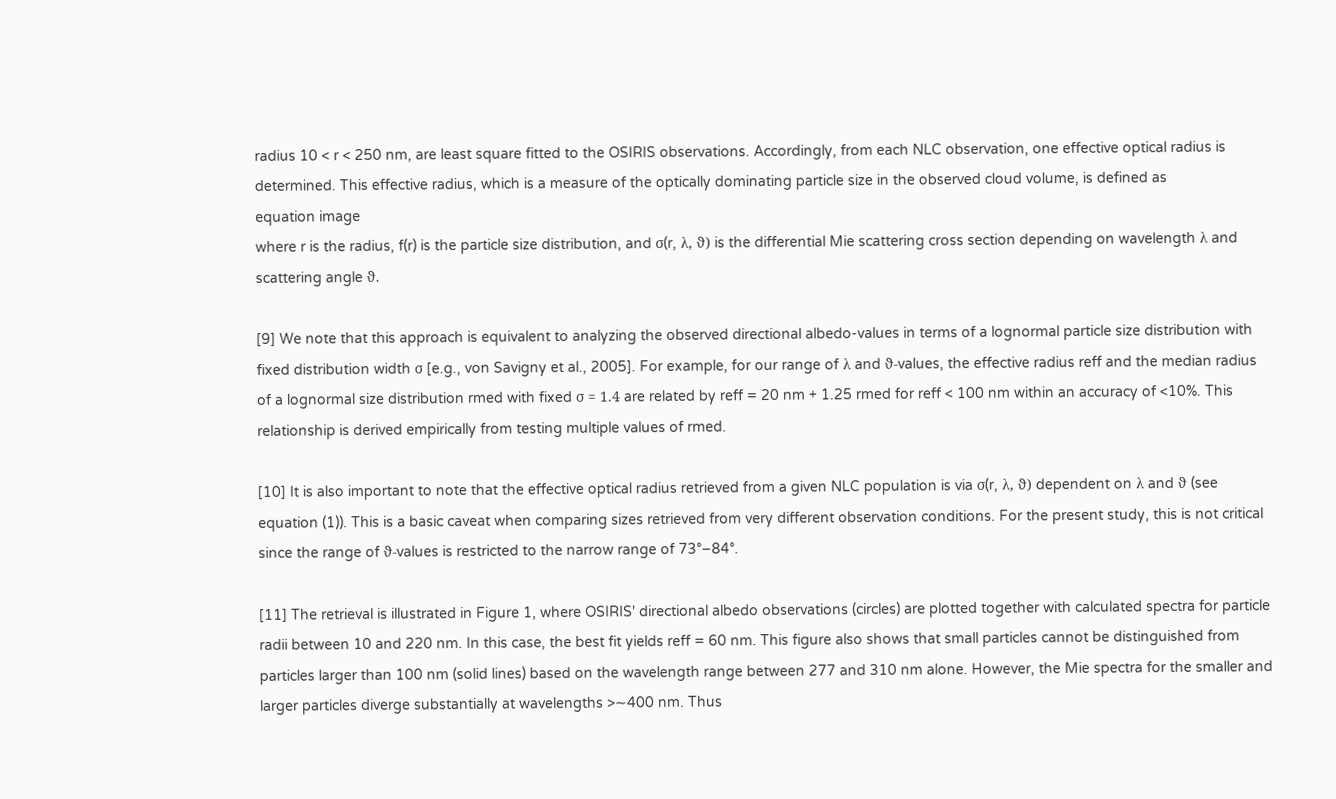radius 10 < r < 250 nm, are least square fitted to the OSIRIS observations. Accordingly, from each NLC observation, one effective optical radius is determined. This effective radius, which is a measure of the optically dominating particle size in the observed cloud volume, is defined as
equation image
where r is the radius, f(r) is the particle size distribution, and σ(r, λ, ϑ) is the differential Mie scattering cross section depending on wavelength λ and scattering angle ϑ.

[9] We note that this approach is equivalent to analyzing the observed directional albedo-values in terms of a lognormal particle size distribution with fixed distribution width σ [e.g., von Savigny et al., 2005]. For example, for our range of λ and ϑ-values, the effective radius reff and the median radius of a lognormal size distribution rmed with fixed σ = 1.4 are related by reff = 20 nm + 1.25 rmed for reff < 100 nm within an accuracy of <10%. This relationship is derived empirically from testing multiple values of rmed.

[10] It is also important to note that the effective optical radius retrieved from a given NLC population is via σ(r, λ, ϑ) dependent on λ and ϑ (see equation (1)). This is a basic caveat when comparing sizes retrieved from very different observation conditions. For the present study, this is not critical since the range of ϑ-values is restricted to the narrow range of 73°–84°.

[11] The retrieval is illustrated in Figure 1, where OSIRIS' directional albedo observations (circles) are plotted together with calculated spectra for particle radii between 10 and 220 nm. In this case, the best fit yields reff = 60 nm. This figure also shows that small particles cannot be distinguished from particles larger than 100 nm (solid lines) based on the wavelength range between 277 and 310 nm alone. However, the Mie spectra for the smaller and larger particles diverge substantially at wavelengths >∼400 nm. Thus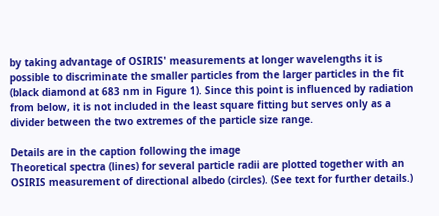by taking advantage of OSIRIS' measurements at longer wavelengths it is possible to discriminate the smaller particles from the larger particles in the fit (black diamond at 683 nm in Figure 1). Since this point is influenced by radiation from below, it is not included in the least square fitting but serves only as a divider between the two extremes of the particle size range.

Details are in the caption following the image
Theoretical spectra (lines) for several particle radii are plotted together with an OSIRIS measurement of directional albedo (circles). (See text for further details.)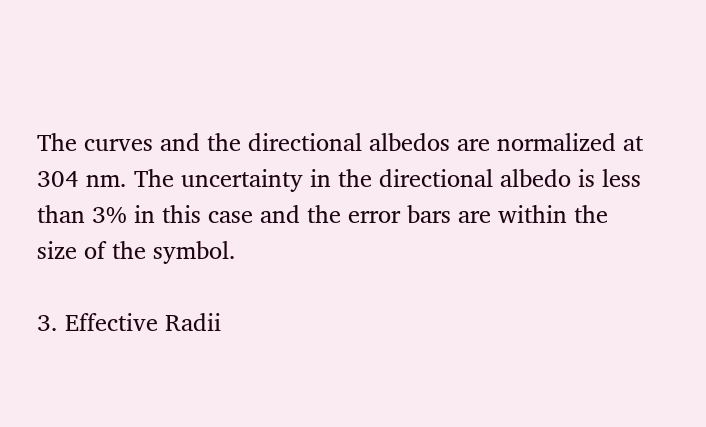The curves and the directional albedos are normalized at 304 nm. The uncertainty in the directional albedo is less than 3% in this case and the error bars are within the size of the symbol.

3. Effective Radii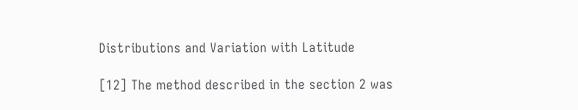Distributions and Variation with Latitude

[12] The method described in the section 2 was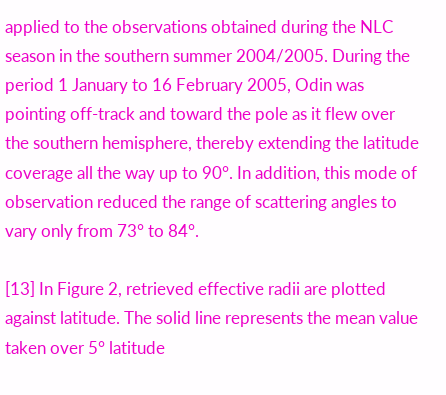applied to the observations obtained during the NLC season in the southern summer 2004/2005. During the period 1 January to 16 February 2005, Odin was pointing off-track and toward the pole as it flew over the southern hemisphere, thereby extending the latitude coverage all the way up to 90°. In addition, this mode of observation reduced the range of scattering angles to vary only from 73° to 84°.

[13] In Figure 2, retrieved effective radii are plotted against latitude. The solid line represents the mean value taken over 5° latitude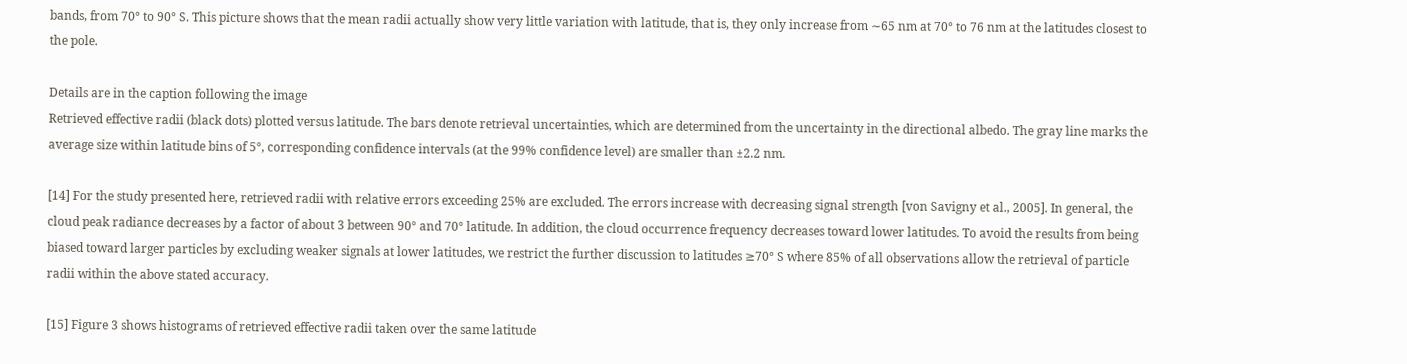bands, from 70° to 90° S. This picture shows that the mean radii actually show very little variation with latitude, that is, they only increase from ∼65 nm at 70° to 76 nm at the latitudes closest to the pole.

Details are in the caption following the image
Retrieved effective radii (black dots) plotted versus latitude. The bars denote retrieval uncertainties, which are determined from the uncertainty in the directional albedo. The gray line marks the average size within latitude bins of 5°, corresponding confidence intervals (at the 99% confidence level) are smaller than ±2.2 nm.

[14] For the study presented here, retrieved radii with relative errors exceeding 25% are excluded. The errors increase with decreasing signal strength [von Savigny et al., 2005]. In general, the cloud peak radiance decreases by a factor of about 3 between 90° and 70° latitude. In addition, the cloud occurrence frequency decreases toward lower latitudes. To avoid the results from being biased toward larger particles by excluding weaker signals at lower latitudes, we restrict the further discussion to latitudes ≥70° S where 85% of all observations allow the retrieval of particle radii within the above stated accuracy.

[15] Figure 3 shows histograms of retrieved effective radii taken over the same latitude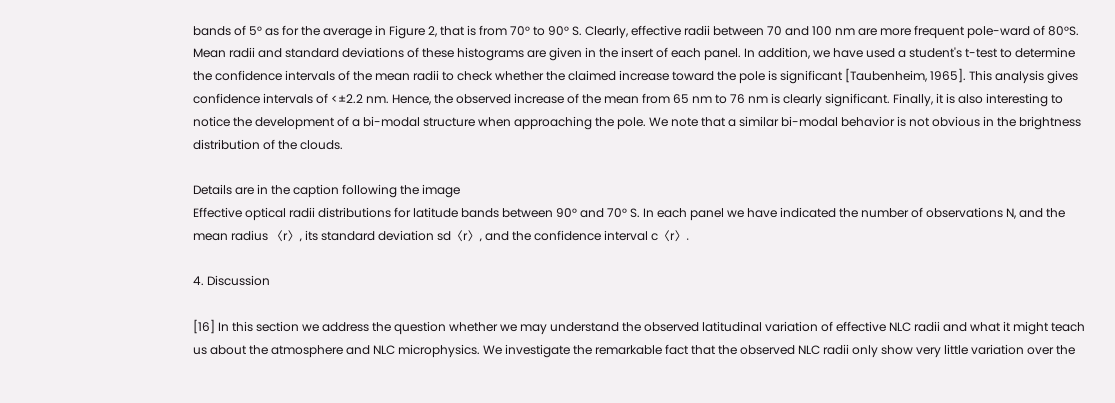bands of 5° as for the average in Figure 2, that is from 70° to 90° S. Clearly, effective radii between 70 and 100 nm are more frequent pole-ward of 80°S. Mean radii and standard deviations of these histograms are given in the insert of each panel. In addition, we have used a student's t-test to determine the confidence intervals of the mean radii to check whether the claimed increase toward the pole is significant [Taubenheim, 1965]. This analysis gives confidence intervals of <±2.2 nm. Hence, the observed increase of the mean from 65 nm to 76 nm is clearly significant. Finally, it is also interesting to notice the development of a bi-modal structure when approaching the pole. We note that a similar bi-modal behavior is not obvious in the brightness distribution of the clouds.

Details are in the caption following the image
Effective optical radii distributions for latitude bands between 90° and 70° S. In each panel we have indicated the number of observations N, and the mean radius 〈r〉, its standard deviation sd〈r〉, and the confidence interval c〈r〉.

4. Discussion

[16] In this section we address the question whether we may understand the observed latitudinal variation of effective NLC radii and what it might teach us about the atmosphere and NLC microphysics. We investigate the remarkable fact that the observed NLC radii only show very little variation over the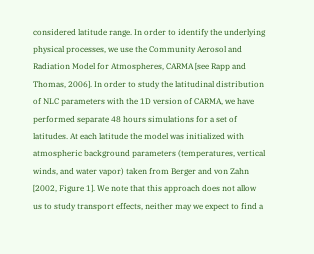considered latitude range. In order to identify the underlying physical processes, we use the Community Aerosol and Radiation Model for Atmospheres, CARMA [see Rapp and Thomas, 2006]. In order to study the latitudinal distribution of NLC parameters with the 1D version of CARMA, we have performed separate 48 hours simulations for a set of latitudes. At each latitude the model was initialized with atmospheric background parameters (temperatures, vertical winds, and water vapor) taken from Berger and von Zahn [2002, Figure 1]. We note that this approach does not allow us to study transport effects, neither may we expect to find a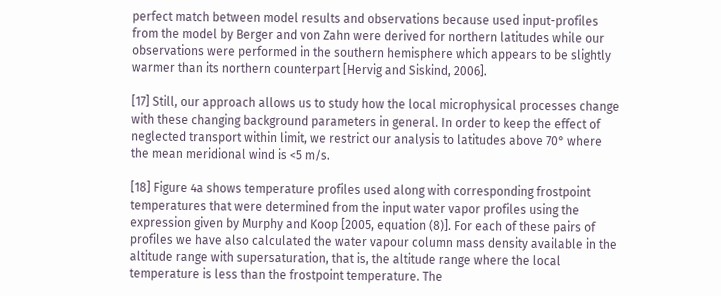perfect match between model results and observations because used input-profiles from the model by Berger and von Zahn were derived for northern latitudes while our observations were performed in the southern hemisphere which appears to be slightly warmer than its northern counterpart [Hervig and Siskind, 2006].

[17] Still, our approach allows us to study how the local microphysical processes change with these changing background parameters in general. In order to keep the effect of neglected transport within limit, we restrict our analysis to latitudes above 70° where the mean meridional wind is <5 m/s.

[18] Figure 4a shows temperature profiles used along with corresponding frostpoint temperatures that were determined from the input water vapor profiles using the expression given by Murphy and Koop [2005, equation (8)]. For each of these pairs of profiles we have also calculated the water vapour column mass density available in the altitude range with supersaturation, that is, the altitude range where the local temperature is less than the frostpoint temperature. The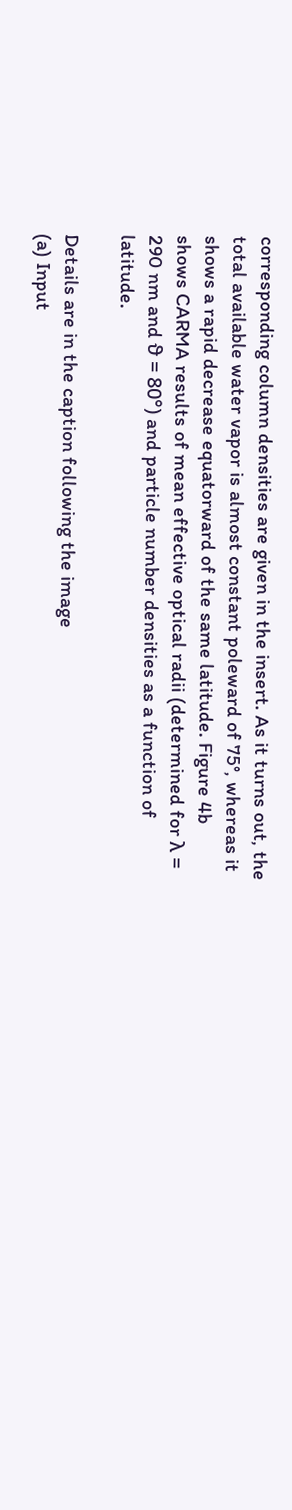corresponding column densities are given in the insert. As it turns out, the total available water vapor is almost constant poleward of 75°, whereas it shows a rapid decrease equatorward of the same latitude. Figure 4b shows CARMA results of mean effective optical radii (determined for λ = 290 nm and ϑ = 80°) and particle number densities as a function of latitude.

Details are in the caption following the image
(a) Input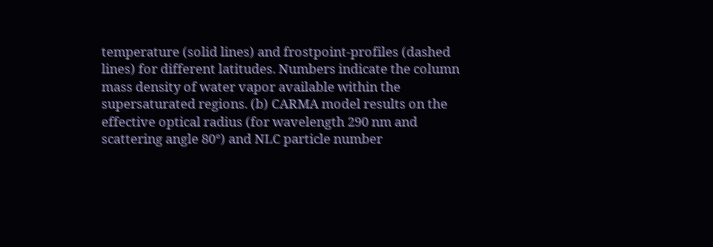temperature (solid lines) and frostpoint-profiles (dashed lines) for different latitudes. Numbers indicate the column mass density of water vapor available within the supersaturated regions. (b) CARMA model results on the effective optical radius (for wavelength 290 nm and scattering angle 80°) and NLC particle number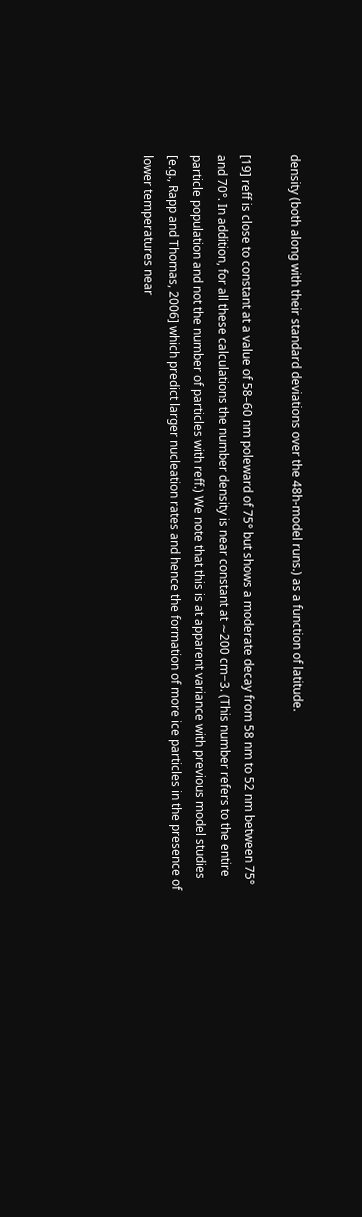density (both along with their standard deviations over the 48h-model runs.) as a function of latitude.

[19] reff is close to constant at a value of 58–60 nm poleward of 75° but shows a moderate decay from 58 nm to 52 nm between 75° and 70°. In addition, for all these calculations the number density is near constant at ∼200 cm−3. (This number refers to the entire particle population and not the number of particles with reff.) We note that this is at apparent variance with previous model studies [e.g., Rapp and Thomas, 2006] which predict larger nucleation rates and hence the formation of more ice particles in the presence of lower temperatures near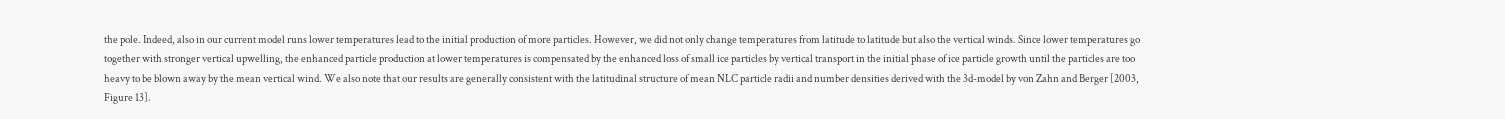the pole. Indeed, also in our current model runs lower temperatures lead to the initial production of more particles. However, we did not only change temperatures from latitude to latitude but also the vertical winds. Since lower temperatures go together with stronger vertical upwelling, the enhanced particle production at lower temperatures is compensated by the enhanced loss of small ice particles by vertical transport in the initial phase of ice particle growth until the particles are too heavy to be blown away by the mean vertical wind. We also note that our results are generally consistent with the latitudinal structure of mean NLC particle radii and number densities derived with the 3d-model by von Zahn and Berger [2003, Figure 13].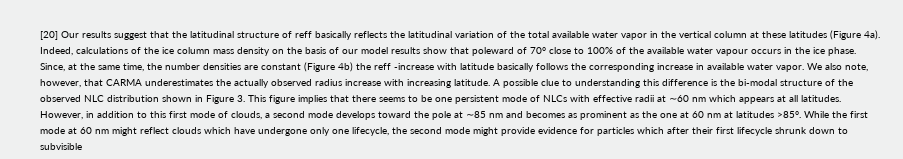[20] Our results suggest that the latitudinal structure of reff basically reflects the latitudinal variation of the total available water vapor in the vertical column at these latitudes (Figure 4a). Indeed, calculations of the ice column mass density on the basis of our model results show that poleward of 70° close to 100% of the available water vapour occurs in the ice phase. Since, at the same time, the number densities are constant (Figure 4b) the reff -increase with latitude basically follows the corresponding increase in available water vapor. We also note, however, that CARMA underestimates the actually observed radius increase with increasing latitude. A possible clue to understanding this difference is the bi-modal structure of the observed NLC distribution shown in Figure 3. This figure implies that there seems to be one persistent mode of NLCs with effective radii at ∼60 nm which appears at all latitudes. However, in addition to this first mode of clouds, a second mode develops toward the pole at ∼85 nm and becomes as prominent as the one at 60 nm at latitudes >85°. While the first mode at 60 nm might reflect clouds which have undergone only one lifecycle, the second mode might provide evidence for particles which after their first lifecycle shrunk down to subvisible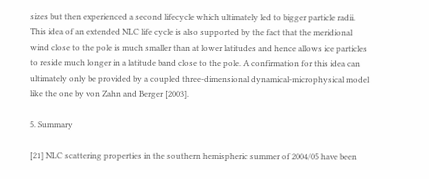sizes but then experienced a second lifecycle which ultimately led to bigger particle radii. This idea of an extended NLC life cycle is also supported by the fact that the meridional wind close to the pole is much smaller than at lower latitudes and hence allows ice particles to reside much longer in a latitude band close to the pole. A confirmation for this idea can ultimately only be provided by a coupled three-dimensional dynamical-microphysical model like the one by von Zahn and Berger [2003].

5. Summary

[21] NLC scattering properties in the southern hemispheric summer of 2004/05 have been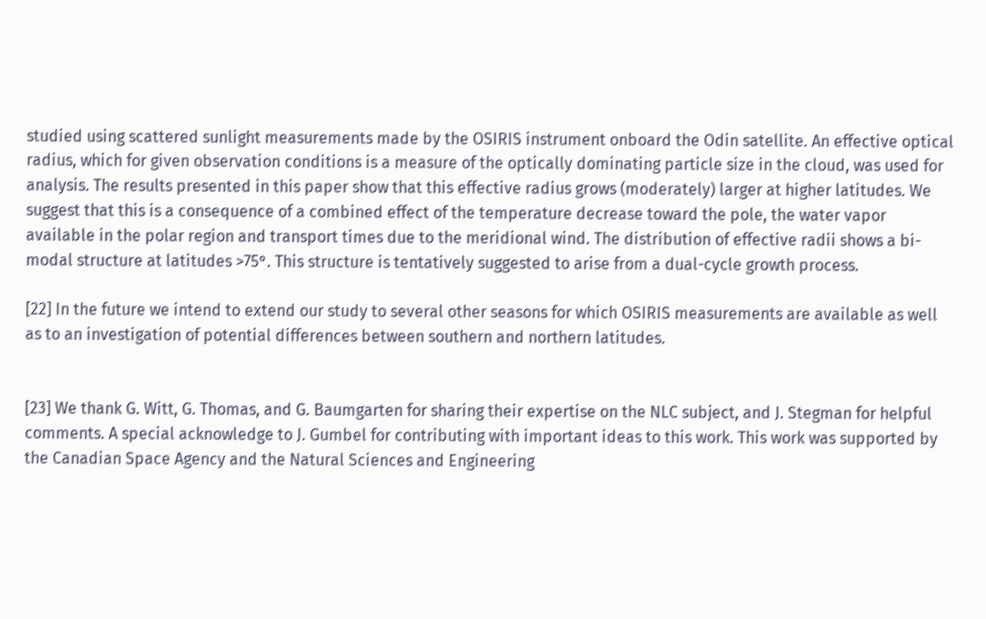studied using scattered sunlight measurements made by the OSIRIS instrument onboard the Odin satellite. An effective optical radius, which for given observation conditions is a measure of the optically dominating particle size in the cloud, was used for analysis. The results presented in this paper show that this effective radius grows (moderately) larger at higher latitudes. We suggest that this is a consequence of a combined effect of the temperature decrease toward the pole, the water vapor available in the polar region and transport times due to the meridional wind. The distribution of effective radii shows a bi-modal structure at latitudes >75°. This structure is tentatively suggested to arise from a dual-cycle growth process.

[22] In the future we intend to extend our study to several other seasons for which OSIRIS measurements are available as well as to an investigation of potential differences between southern and northern latitudes.


[23] We thank G. Witt, G. Thomas, and G. Baumgarten for sharing their expertise on the NLC subject, and J. Stegman for helpful comments. A special acknowledge to J. Gumbel for contributing with important ideas to this work. This work was supported by the Canadian Space Agency and the Natural Sciences and Engineering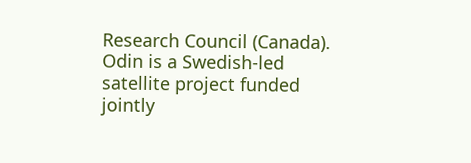Research Council (Canada). Odin is a Swedish-led satellite project funded jointly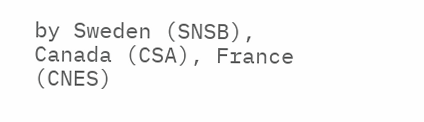by Sweden (SNSB), Canada (CSA), France (CNES)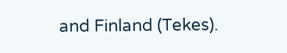and Finland (Tekes).